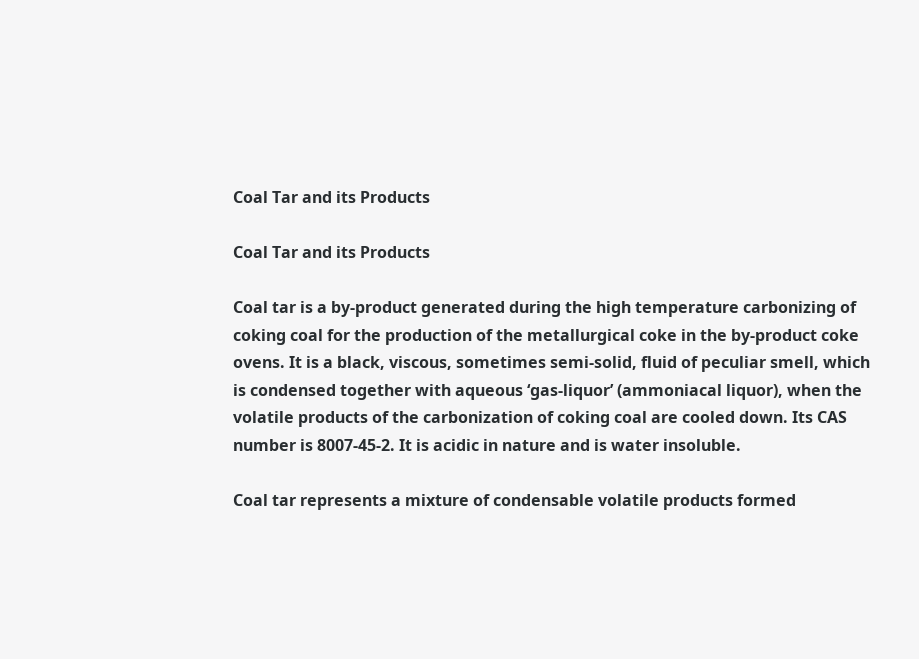Coal Tar and its Products

Coal Tar and its Products

Coal tar is a by-product generated during the high temperature carbonizing of coking coal for the production of the metallurgical coke in the by-product coke ovens. It is a black, viscous, sometimes semi-solid, fluid of peculiar smell, which is condensed together with aqueous ‘gas-liquor’ (ammoniacal liquor), when the volatile products of the carbonization of coking coal are cooled down. Its CAS number is 8007-45-2. It is acidic in nature and is water insoluble.

Coal tar represents a mixture of condensable volatile products formed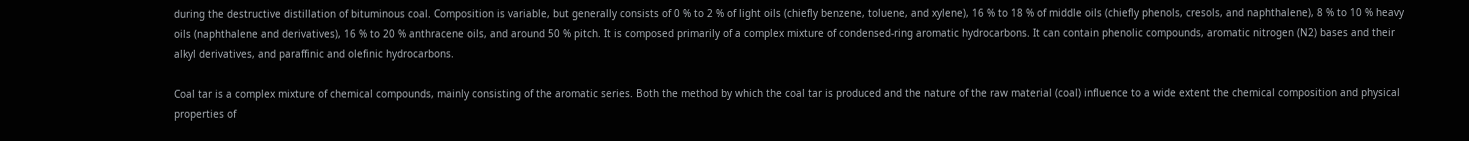during the destructive distillation of bituminous coal. Composition is variable, but generally consists of 0 % to 2 % of light oils (chiefly benzene, toluene, and xylene), 16 % to 18 % of middle oils (chiefly phenols, cresols, and naphthalene), 8 % to 10 % heavy oils (naphthalene and derivatives), 16 % to 20 % anthracene oils, and around 50 % pitch. It is composed primarily of a complex mixture of condensed-ring aromatic hydrocarbons. It can contain phenolic compounds, aromatic nitrogen (N2) bases and their alkyl derivatives, and paraffinic and olefinic hydrocarbons.

Coal tar is a complex mixture of chemical compounds, mainly consisting of the aromatic series. Both the method by which the coal tar is produced and the nature of the raw material (coal) influence to a wide extent the chemical composition and physical properties of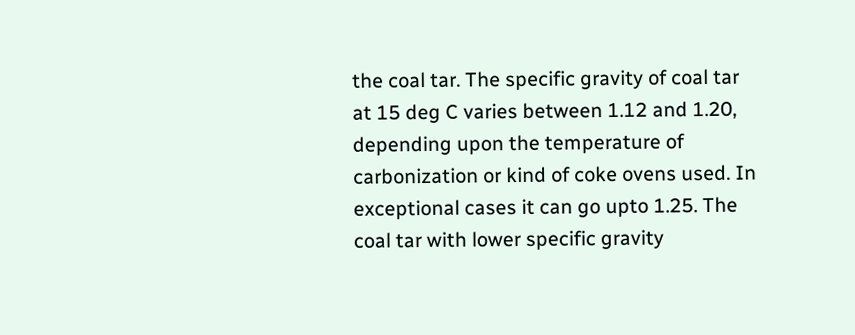the coal tar. The specific gravity of coal tar at 15 deg C varies between 1.12 and 1.20, depending upon the temperature of carbonization or kind of coke ovens used. In exceptional cases it can go upto 1.25. The coal tar with lower specific gravity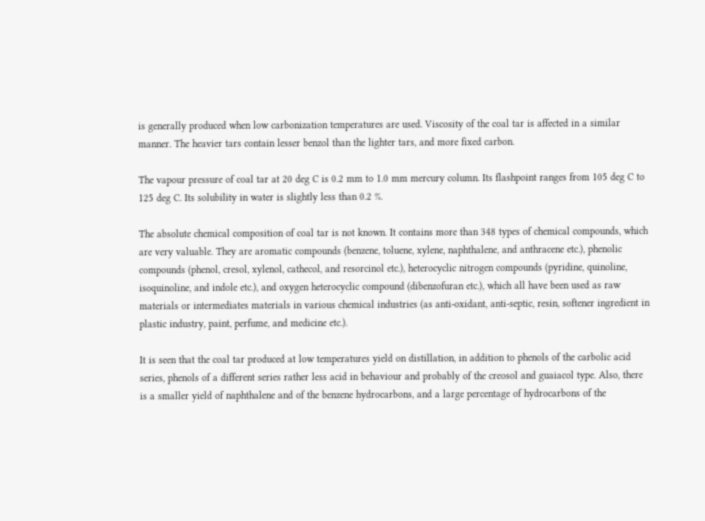is generally produced when low carbonization temperatures are used. Viscosity of the coal tar is affected in a similar manner. The heavier tars contain lesser benzol than the lighter tars, and more fixed carbon.

The vapour pressure of coal tar at 20 deg C is 0.2 mm to 1.0 mm mercury column. Its flashpoint ranges from 105 deg C to 125 deg C. Its solubility in water is slightly less than 0.2 %.

The absolute chemical composition of coal tar is not known. It contains more than 348 types of chemical compounds, which are very valuable. They are aromatic compounds (benzene, toluene, xylene, naphthalene, and anthracene etc.), phenolic compounds (phenol, cresol, xylenol, cathecol, and resorcinol etc.), heterocyclic nitrogen compounds (pyridine, quinoline, isoquinoline, and indole etc.), and oxygen heterocyclic compound (dibenzofuran etc.), which all have been used as raw materials or intermediates materials in various chemical industries (as anti-oxidant, anti-septic, resin, softener ingredient in plastic industry, paint, perfume, and medicine etc.).

It is seen that the coal tar produced at low temperatures yield on distillation, in addition to phenols of the carbolic acid series, phenols of a different series rather less acid in behaviour and probably of the creosol and guaiacol type. Also, there is a smaller yield of naphthalene and of the benzene hydrocarbons, and a large percentage of hydrocarbons of the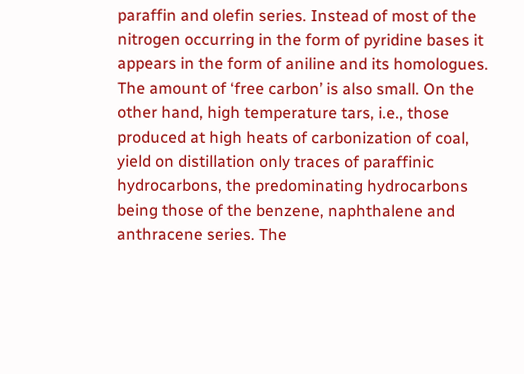paraffin and olefin series. Instead of most of the nitrogen occurring in the form of pyridine bases it appears in the form of aniline and its homologues. The amount of ‘free carbon’ is also small. On the other hand, high temperature tars, i.e., those produced at high heats of carbonization of coal, yield on distillation only traces of paraffinic hydrocarbons, the predominating hydrocarbons being those of the benzene, naphthalene and anthracene series. The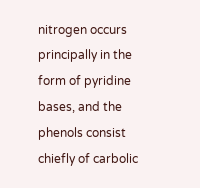nitrogen occurs principally in the form of pyridine bases, and the phenols consist chiefly of carbolic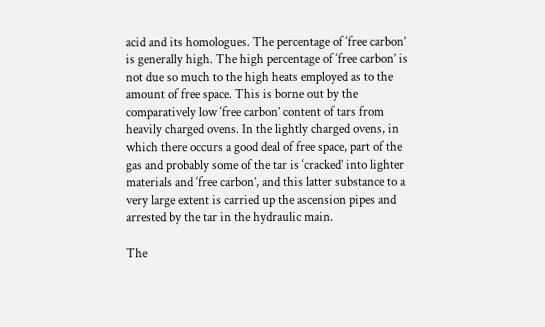acid and its homologues. The percentage of ‘free carbon’ is generally high. The high percentage of ‘free carbon’ is not due so much to the high heats employed as to the amount of free space. This is borne out by the comparatively low ‘free carbon’ content of tars from heavily charged ovens. In the lightly charged ovens, in which there occurs a good deal of free space, part of the gas and probably some of the tar is ‘cracked’ into lighter materials and ‘free carbon’, and this latter substance to a very large extent is carried up the ascension pipes and arrested by the tar in the hydraulic main.

The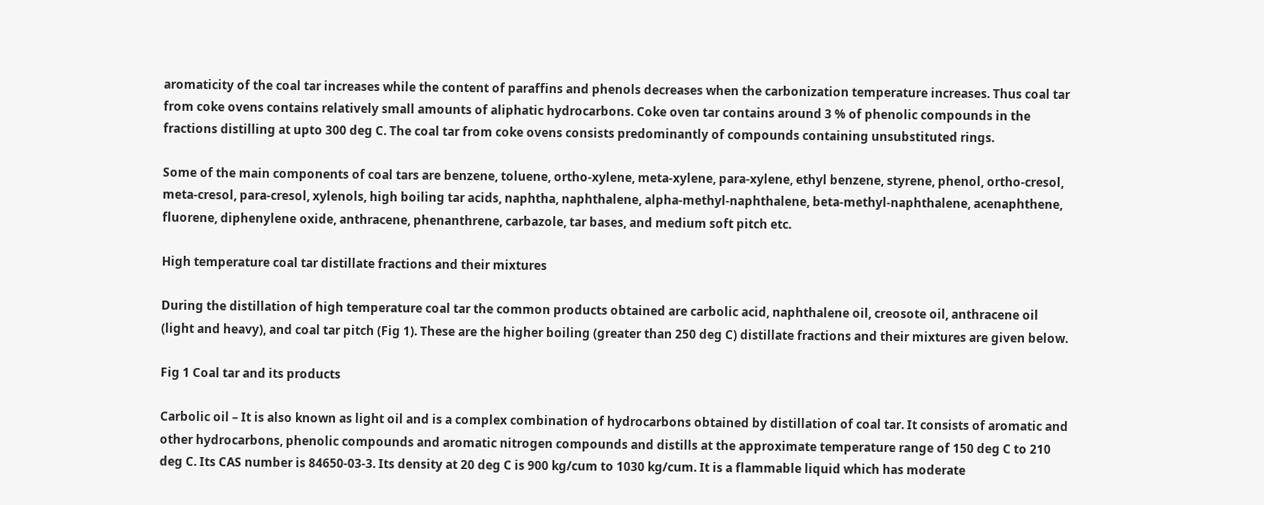aromaticity of the coal tar increases while the content of paraffins and phenols decreases when the carbonization temperature increases. Thus coal tar from coke ovens contains relatively small amounts of aliphatic hydrocarbons. Coke oven tar contains around 3 % of phenolic compounds in the fractions distilling at upto 300 deg C. The coal tar from coke ovens consists predominantly of compounds containing unsubstituted rings.

Some of the main components of coal tars are benzene, toluene, ortho-xylene, meta-xylene, para-xylene, ethyl benzene, styrene, phenol, ortho-cresol, meta-cresol, para-cresol, xylenols, high boiling tar acids, naphtha, naphthalene, alpha-methyl-naphthalene, beta-methyl-naphthalene, acenaphthene, fluorene, diphenylene oxide, anthracene, phenanthrene, carbazole, tar bases, and medium soft pitch etc.

High temperature coal tar distillate fractions and their mixtures

During the distillation of high temperature coal tar the common products obtained are carbolic acid, naphthalene oil, creosote oil, anthracene oil (light and heavy), and coal tar pitch (Fig 1). These are the higher boiling (greater than 250 deg C) distillate fractions and their mixtures are given below.

Fig 1 Coal tar and its products

Carbolic oil – It is also known as light oil and is a complex combination of hydrocarbons obtained by distillation of coal tar. It consists of aromatic and other hydrocarbons, phenolic compounds and aromatic nitrogen compounds and distills at the approximate temperature range of 150 deg C to 210 deg C. Its CAS number is 84650-03-3. Its density at 20 deg C is 900 kg/cum to 1030 kg/cum. It is a flammable liquid which has moderate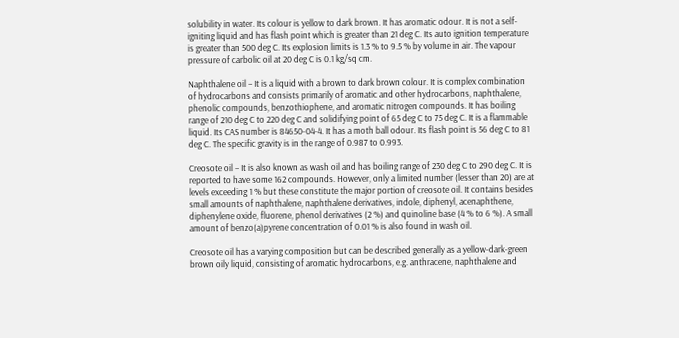solubility in water. Its colour is yellow to dark brown. It has aromatic odour. It is not a self-igniting liquid and has flash point which is greater than 21 deg C. Its auto ignition temperature is greater than 500 deg C. Its explosion limits is 1.3 % to 9.5 % by volume in air. The vapour pressure of carbolic oil at 20 deg C is 0.1 kg/sq cm.

Naphthalene oil – It is a liquid with a brown to dark brown colour. It is complex combination of hydrocarbons and consists primarily of aromatic and other hydrocarbons, naphthalene, phenolic compounds, benzothiophene, and aromatic nitrogen compounds. It has boiling range of 210 deg C to 220 deg C and solidifying point of 65 deg C to 75 deg C. It is a flammable liquid. Its CAS number is 84650-04-4. It has a moth ball odour. Its flash point is 56 deg C to 81 deg C. The specific gravity is in the range of 0.987 to 0.993.

Creosote oil – It is also known as wash oil and has boiling range of 230 deg C to 290 deg C. It is reported to have some 162 compounds. However, only a limited number (lesser than 20) are at levels exceeding 1 % but these constitute the major portion of creosote oil. It contains besides small amounts of naphthalene, naphthalene derivatives, indole, diphenyl, acenaphthene, diphenylene oxide, fluorene, phenol derivatives (2 %) and quinoline base (4 % to 6 %). A small amount of benzo(a)pyrene concentration of 0.01 % is also found in wash oil.

Creosote oil has a varying composition but can be described generally as a yellow-dark-green brown oily liquid, consisting of aromatic hydrocarbons, e.g. anthracene, naphthalene and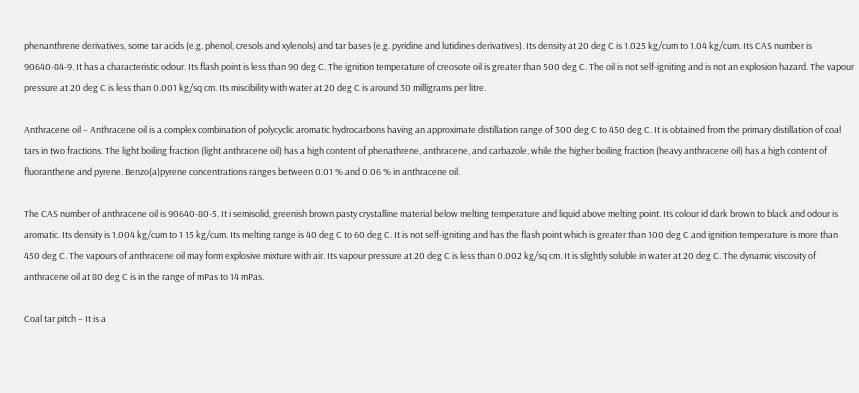phenanthrene derivatives, some tar acids (e.g. phenol, cresols and xylenols) and tar bases (e.g. pyridine and lutidines derivatives). Its density at 20 deg C is 1.025 kg/cum to 1.04 kg/cum. Its CAS number is 90640-84-9. It has a characteristic odour. Its flash point is less than 90 deg C. The ignition temperature of creosote oil is greater than 500 deg C. The oil is not self-igniting and is not an explosion hazard. The vapour pressure at 20 deg C is less than 0.001 kg/sq cm. Its miscibility with water at 20 deg C is around 30 milligrams per litre.

Anthracene oil – Anthracene oil is a complex combination of polycyclic aromatic hydrocarbons having an approximate distillation range of 300 deg C to 450 deg C. It is obtained from the primary distillation of coal tars in two fractions. The light boiling fraction (light anthracene oil) has a high content of phenathrene, anthracene, and carbazole, while the higher boiling fraction (heavy anthracene oil) has a high content of fluoranthene and pyrene. Benzo(a)pyrene concentrations ranges between 0.01 % and 0.06 % in anthracene oil.

The CAS number of anthracene oil is 90640-80-5. It i semisolid, greenish brown pasty crystalline material below melting temperature and liquid above melting point. Its colour id dark brown to black and odour is aromatic. Its density is 1.004 kg/cum to 1 15 kg/cum. Its melting range is 40 deg C to 60 deg C. It is not self-igniting and has the flash point which is greater than 100 deg C and ignition temperature is more than 450 deg C. The vapours of anthracene oil may form explosive mixture with air. Its vapour pressure at 20 deg C is less than 0.002 kg/sq cm. It is slightly soluble in water at 20 deg C. The dynamic viscosity of anthracene oil at 80 deg C is in the range of mPas to 14 mPas.

Coal tar pitch – It is a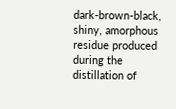dark-brown-black, shiny, amorphous residue produced during the distillation of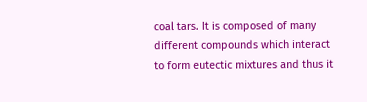coal tars. It is composed of many different compounds which interact to form eutectic mixtures and thus it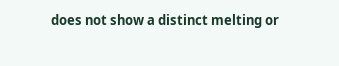does not show a distinct melting or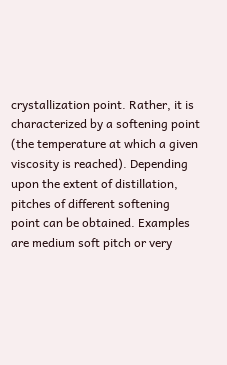crystallization point. Rather, it is characterized by a softening point (the temperature at which a given viscosity is reached). Depending upon the extent of distillation, pitches of different softening point can be obtained. Examples are medium soft pitch or very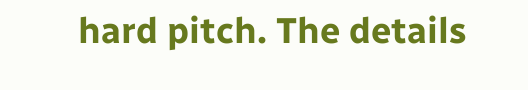hard pitch. The details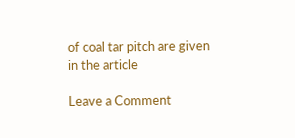of coal tar pitch are given in the article

Leave a Comment